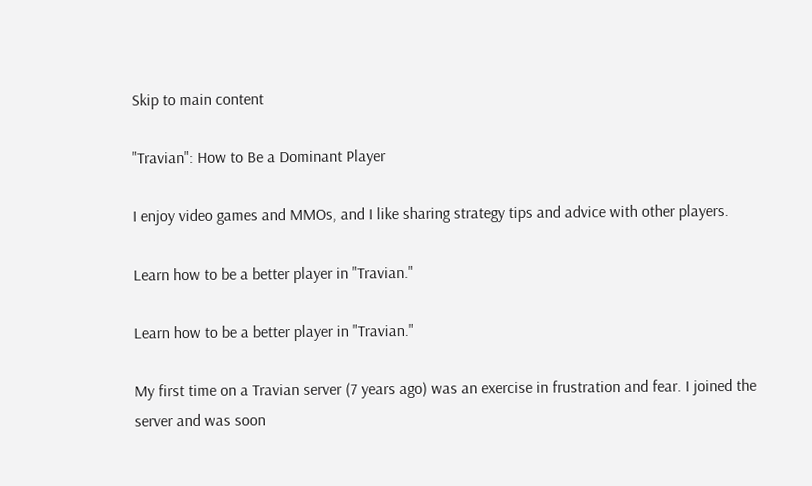Skip to main content

"Travian": How to Be a Dominant Player

I enjoy video games and MMOs, and I like sharing strategy tips and advice with other players.

Learn how to be a better player in "Travian."

Learn how to be a better player in "Travian."

My first time on a Travian server (7 years ago) was an exercise in frustration and fear. I joined the server and was soon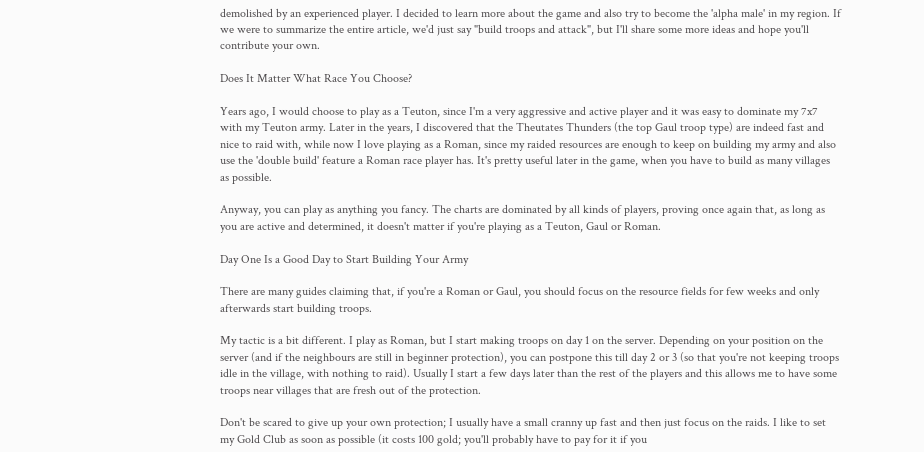demolished by an experienced player. I decided to learn more about the game and also try to become the 'alpha male' in my region. If we were to summarize the entire article, we'd just say "build troops and attack", but I'll share some more ideas and hope you'll contribute your own.

Does It Matter What Race You Choose?

Years ago, I would choose to play as a Teuton, since I'm a very aggressive and active player and it was easy to dominate my 7x7 with my Teuton army. Later in the years, I discovered that the Theutates Thunders (the top Gaul troop type) are indeed fast and nice to raid with, while now I love playing as a Roman, since my raided resources are enough to keep on building my army and also use the 'double build' feature a Roman race player has. It's pretty useful later in the game, when you have to build as many villages as possible.

Anyway, you can play as anything you fancy. The charts are dominated by all kinds of players, proving once again that, as long as you are active and determined, it doesn't matter if you're playing as a Teuton, Gaul or Roman.

Day One Is a Good Day to Start Building Your Army

There are many guides claiming that, if you're a Roman or Gaul, you should focus on the resource fields for few weeks and only afterwards start building troops.

My tactic is a bit different. I play as Roman, but I start making troops on day 1 on the server. Depending on your position on the server (and if the neighbours are still in beginner protection), you can postpone this till day 2 or 3 (so that you're not keeping troops idle in the village, with nothing to raid). Usually I start a few days later than the rest of the players and this allows me to have some troops near villages that are fresh out of the protection.

Don't be scared to give up your own protection; I usually have a small cranny up fast and then just focus on the raids. I like to set my Gold Club as soon as possible (it costs 100 gold; you'll probably have to pay for it if you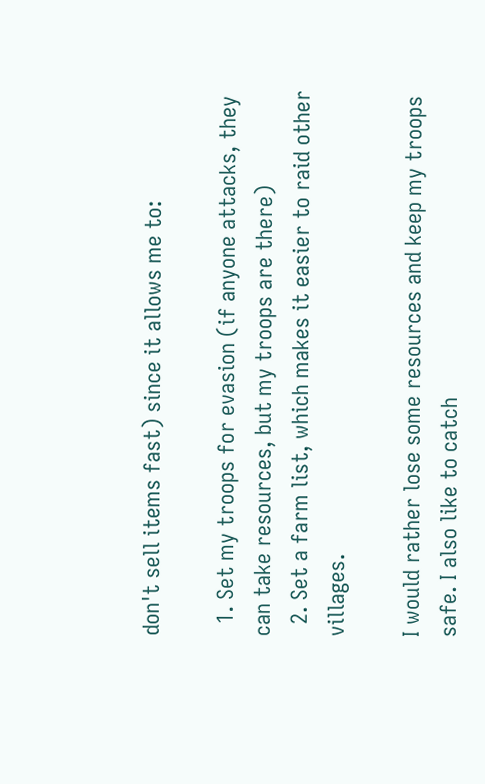don't sell items fast) since it allows me to:

  1. Set my troops for evasion (if anyone attacks, they can take resources, but my troops are there)
  2. Set a farm list, which makes it easier to raid other villages.

I would rather lose some resources and keep my troops safe. I also like to catch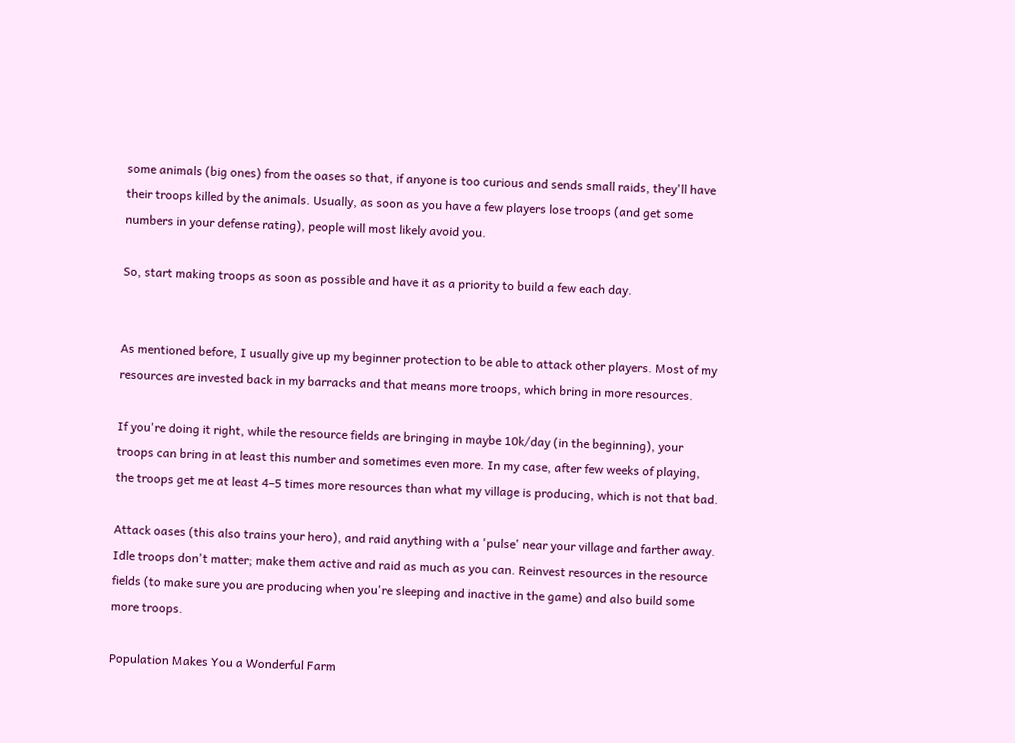some animals (big ones) from the oases so that, if anyone is too curious and sends small raids, they'll have their troops killed by the animals. Usually, as soon as you have a few players lose troops (and get some numbers in your defense rating), people will most likely avoid you.

So, start making troops as soon as possible and have it as a priority to build a few each day.


As mentioned before, I usually give up my beginner protection to be able to attack other players. Most of my resources are invested back in my barracks and that means more troops, which bring in more resources.

If you're doing it right, while the resource fields are bringing in maybe 10k/day (in the beginning), your troops can bring in at least this number and sometimes even more. In my case, after few weeks of playing, the troops get me at least 4–5 times more resources than what my village is producing, which is not that bad.

Attack oases (this also trains your hero), and raid anything with a 'pulse' near your village and farther away. Idle troops don't matter; make them active and raid as much as you can. Reinvest resources in the resource fields (to make sure you are producing when you're sleeping and inactive in the game) and also build some more troops.

Population Makes You a Wonderful Farm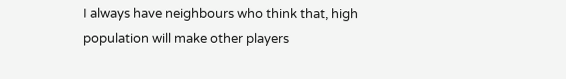I always have neighbours who think that, high population will make other players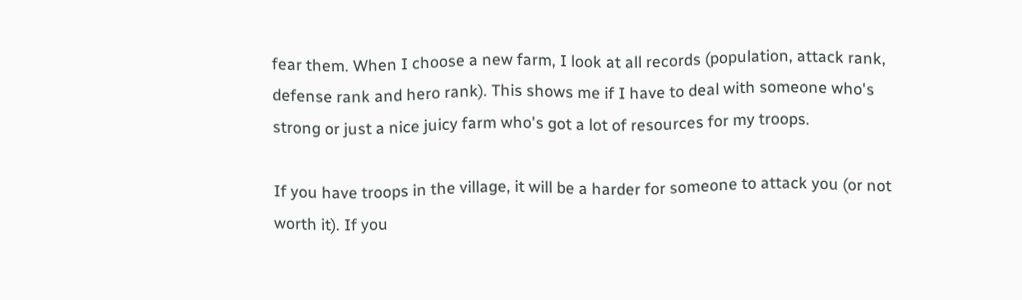fear them. When I choose a new farm, I look at all records (population, attack rank, defense rank and hero rank). This shows me if I have to deal with someone who's strong or just a nice juicy farm who's got a lot of resources for my troops.

If you have troops in the village, it will be a harder for someone to attack you (or not worth it). If you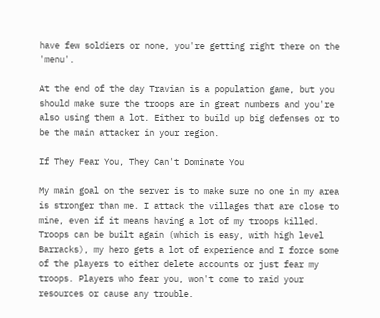have few soldiers or none, you're getting right there on the 'menu'.

At the end of the day Travian is a population game, but you should make sure the troops are in great numbers and you're also using them a lot. Either to build up big defenses or to be the main attacker in your region.

If They Fear You, They Can't Dominate You

My main goal on the server is to make sure no one in my area is stronger than me. I attack the villages that are close to mine, even if it means having a lot of my troops killed. Troops can be built again (which is easy, with high level Barracks), my hero gets a lot of experience and I force some of the players to either delete accounts or just fear my troops. Players who fear you, won't come to raid your resources or cause any trouble.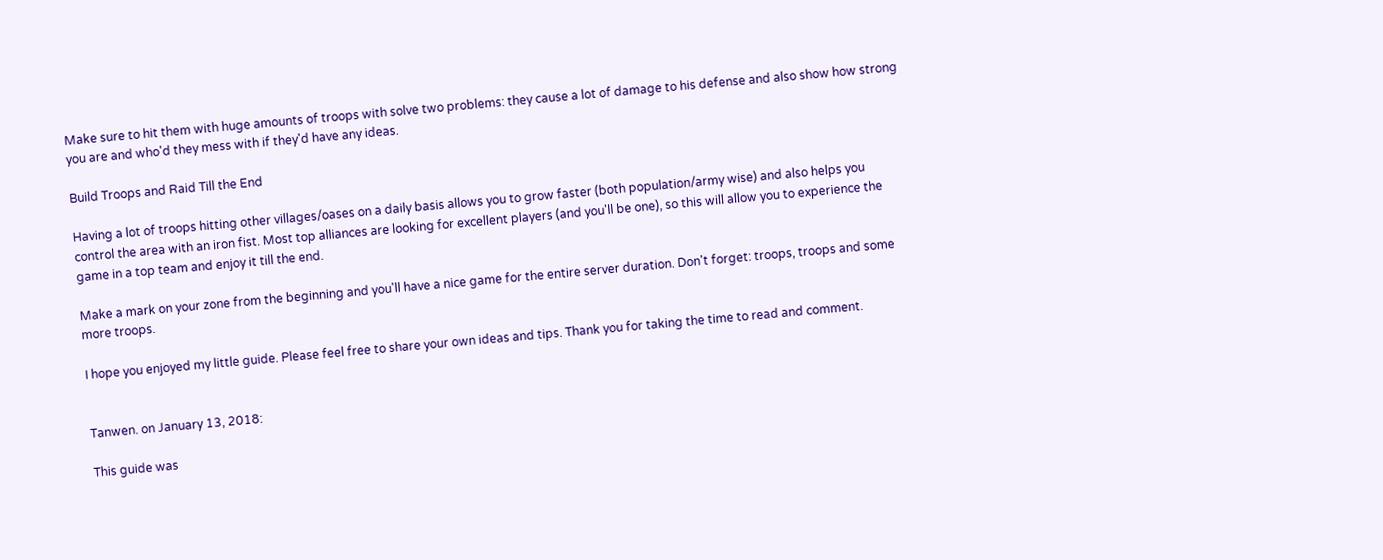Make sure to hit them with huge amounts of troops with solve two problems: they cause a lot of damage to his defense and also show how strong you are and who'd they mess with if they'd have any ideas.

Build Troops and Raid Till the End

Having a lot of troops hitting other villages/oases on a daily basis allows you to grow faster (both population/army wise) and also helps you control the area with an iron fist. Most top alliances are looking for excellent players (and you'll be one), so this will allow you to experience the game in a top team and enjoy it till the end.

Make a mark on your zone from the beginning and you'll have a nice game for the entire server duration. Don't forget: troops, troops and some more troops.

I hope you enjoyed my little guide. Please feel free to share your own ideas and tips. Thank you for taking the time to read and comment.


Tanwen. on January 13, 2018:

This guide was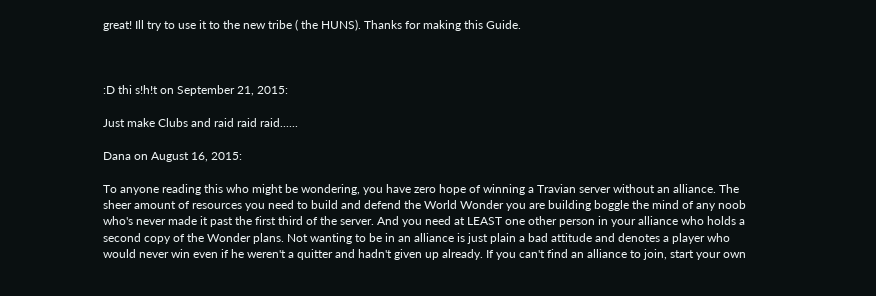great! Ill try to use it to the new tribe ( the HUNS). Thanks for making this Guide.



:D thi s!h!t on September 21, 2015:

Just make Clubs and raid raid raid......

Dana on August 16, 2015:

To anyone reading this who might be wondering, you have zero hope of winning a Travian server without an alliance. The sheer amount of resources you need to build and defend the World Wonder you are building boggle the mind of any noob who's never made it past the first third of the server. And you need at LEAST one other person in your alliance who holds a second copy of the Wonder plans. Not wanting to be in an alliance is just plain a bad attitude and denotes a player who would never win even if he weren't a quitter and hadn't given up already. If you can't find an alliance to join, start your own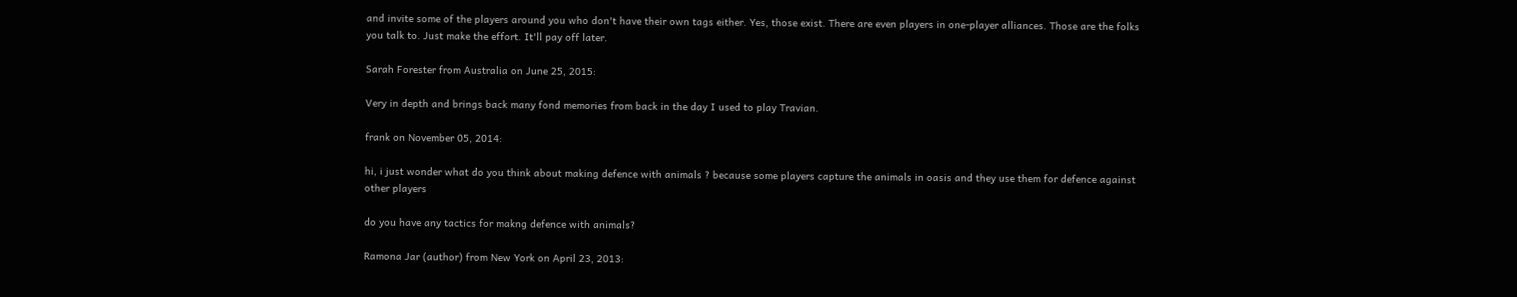and invite some of the players around you who don't have their own tags either. Yes, those exist. There are even players in one-player alliances. Those are the folks you talk to. Just make the effort. It'll pay off later.

Sarah Forester from Australia on June 25, 2015:

Very in depth and brings back many fond memories from back in the day I used to play Travian.

frank on November 05, 2014:

hi, i just wonder what do you think about making defence with animals ? because some players capture the animals in oasis and they use them for defence against other players

do you have any tactics for makng defence with animals?

Ramona Jar (author) from New York on April 23, 2013: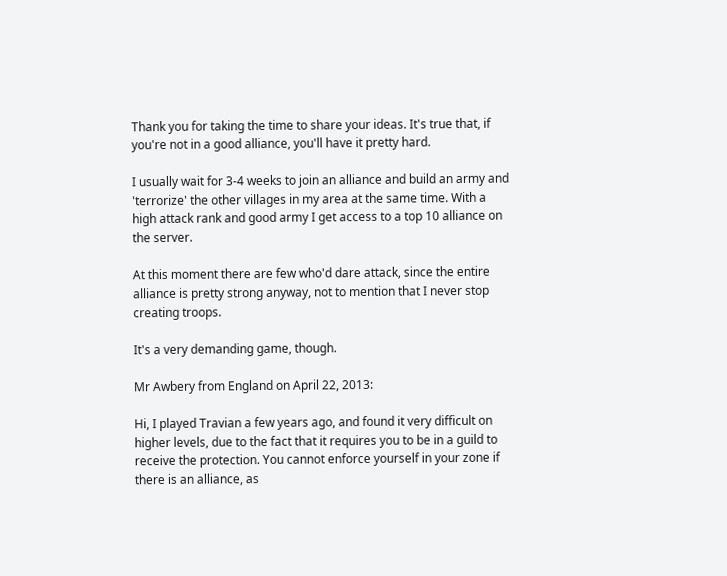Thank you for taking the time to share your ideas. It's true that, if you're not in a good alliance, you'll have it pretty hard.

I usually wait for 3-4 weeks to join an alliance and build an army and 'terrorize' the other villages in my area at the same time. With a high attack rank and good army I get access to a top 10 alliance on the server.

At this moment there are few who'd dare attack, since the entire alliance is pretty strong anyway, not to mention that I never stop creating troops.

It's a very demanding game, though.

Mr Awbery from England on April 22, 2013:

Hi, I played Travian a few years ago, and found it very difficult on higher levels, due to the fact that it requires you to be in a guild to receive the protection. You cannot enforce yourself in your zone if there is an alliance, as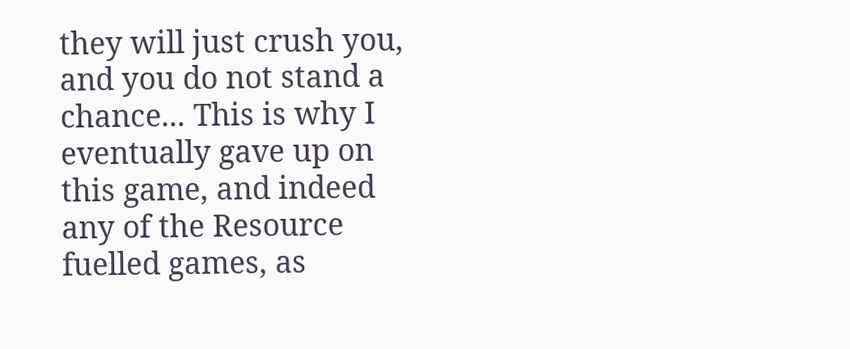they will just crush you, and you do not stand a chance... This is why I eventually gave up on this game, and indeed any of the Resource fuelled games, as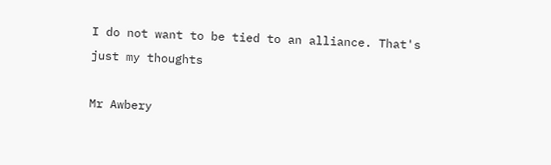I do not want to be tied to an alliance. That's just my thoughts

Mr Awbery